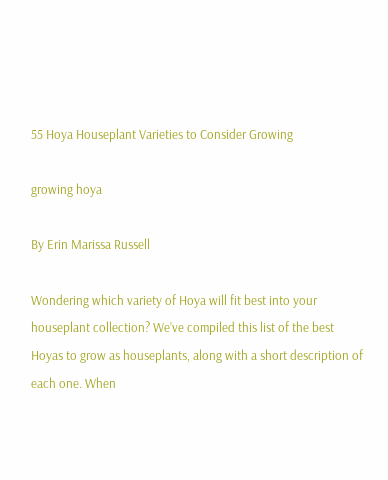55 Hoya Houseplant Varieties to Consider Growing

growing hoya

By Erin Marissa Russell

Wondering which variety of Hoya will fit best into your houseplant collection? We’ve compiled this list of the best Hoyas to grow as houseplants, along with a short description of each one. When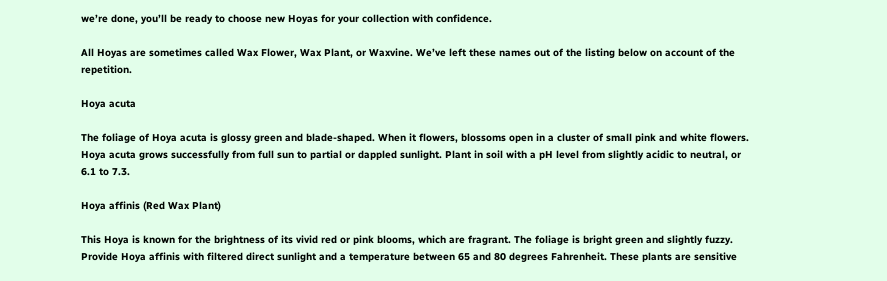we’re done, you’ll be ready to choose new Hoyas for your collection with confidence.

All Hoyas are sometimes called Wax Flower, Wax Plant, or Waxvine. We’ve left these names out of the listing below on account of the repetition.

Hoya acuta

The foliage of Hoya acuta is glossy green and blade-shaped. When it flowers, blossoms open in a cluster of small pink and white flowers. Hoya acuta grows successfully from full sun to partial or dappled sunlight. Plant in soil with a pH level from slightly acidic to neutral, or 6.1 to 7.3.

Hoya affinis (Red Wax Plant)

This Hoya is known for the brightness of its vivid red or pink blooms, which are fragrant. The foliage is bright green and slightly fuzzy. Provide Hoya affinis with filtered direct sunlight and a temperature between 65 and 80 degrees Fahrenheit. These plants are sensitive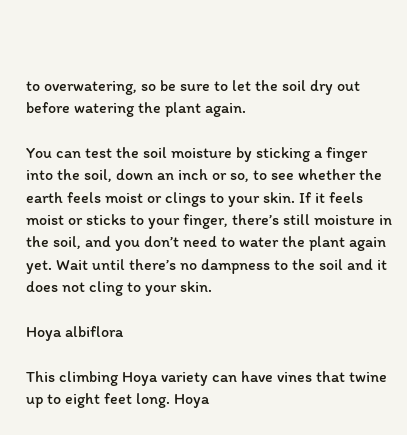to overwatering, so be sure to let the soil dry out before watering the plant again.

You can test the soil moisture by sticking a finger into the soil, down an inch or so, to see whether the earth feels moist or clings to your skin. If it feels moist or sticks to your finger, there’s still moisture in the soil, and you don’t need to water the plant again yet. Wait until there’s no dampness to the soil and it does not cling to your skin.

Hoya albiflora

This climbing Hoya variety can have vines that twine up to eight feet long. Hoya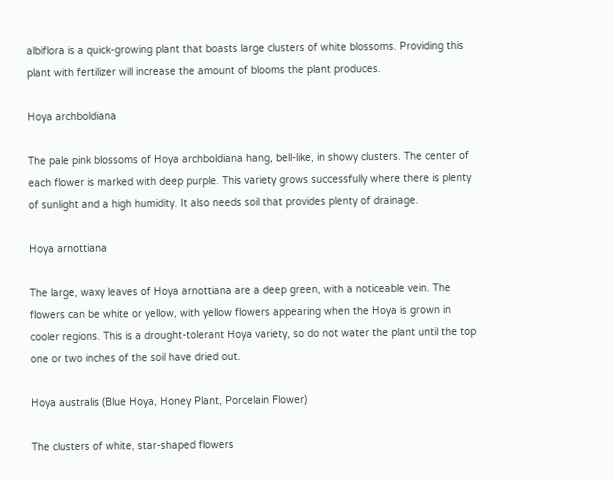albiflora is a quick-growing plant that boasts large clusters of white blossoms. Providing this plant with fertilizer will increase the amount of blooms the plant produces.

Hoya archboldiana

The pale pink blossoms of Hoya archboldiana hang, bell-like, in showy clusters. The center of each flower is marked with deep purple. This variety grows successfully where there is plenty of sunlight and a high humidity. It also needs soil that provides plenty of drainage.

Hoya arnottiana

The large, waxy leaves of Hoya arnottiana are a deep green, with a noticeable vein. The flowers can be white or yellow, with yellow flowers appearing when the Hoya is grown in cooler regions. This is a drought-tolerant Hoya variety, so do not water the plant until the top one or two inches of the soil have dried out.

Hoya australis (Blue Hoya, Honey Plant, Porcelain Flower)

The clusters of white, star-shaped flowers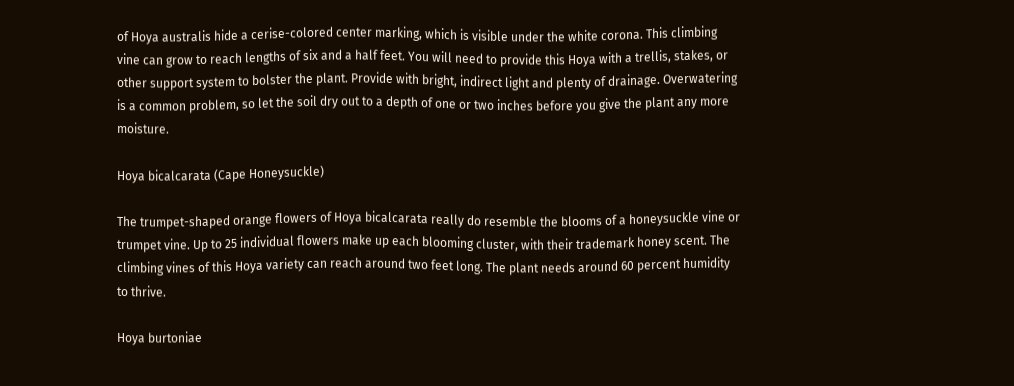of Hoya australis hide a cerise-colored center marking, which is visible under the white corona. This climbing vine can grow to reach lengths of six and a half feet. You will need to provide this Hoya with a trellis, stakes, or other support system to bolster the plant. Provide with bright, indirect light and plenty of drainage. Overwatering is a common problem, so let the soil dry out to a depth of one or two inches before you give the plant any more moisture.

Hoya bicalcarata (Cape Honeysuckle)

The trumpet-shaped orange flowers of Hoya bicalcarata really do resemble the blooms of a honeysuckle vine or trumpet vine. Up to 25 individual flowers make up each blooming cluster, with their trademark honey scent. The climbing vines of this Hoya variety can reach around two feet long. The plant needs around 60 percent humidity to thrive.

Hoya burtoniae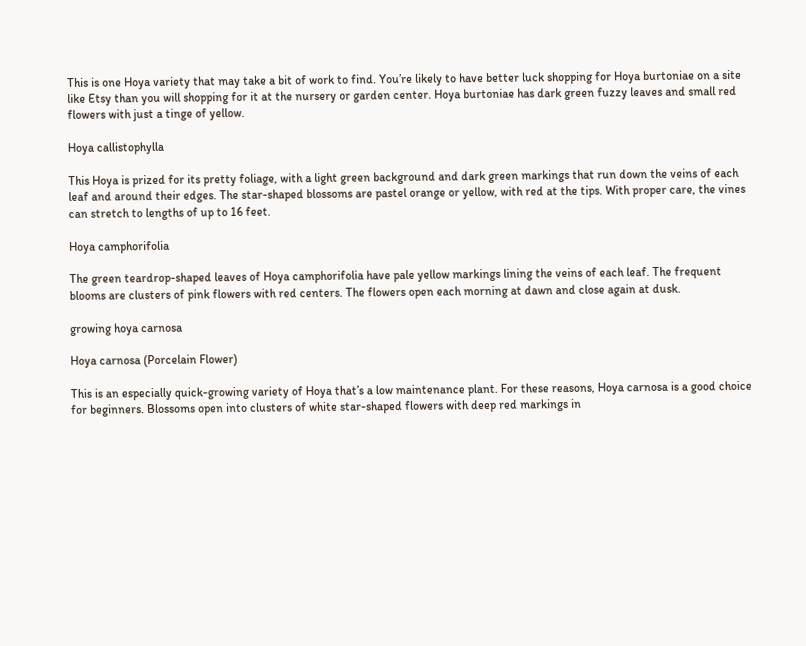This is one Hoya variety that may take a bit of work to find. You’re likely to have better luck shopping for Hoya burtoniae on a site like Etsy than you will shopping for it at the nursery or garden center. Hoya burtoniae has dark green fuzzy leaves and small red flowers with just a tinge of yellow.

Hoya callistophylla

This Hoya is prized for its pretty foliage, with a light green background and dark green markings that run down the veins of each leaf and around their edges. The star-shaped blossoms are pastel orange or yellow, with red at the tips. With proper care, the vines can stretch to lengths of up to 16 feet.

Hoya camphorifolia

The green teardrop-shaped leaves of Hoya camphorifolia have pale yellow markings lining the veins of each leaf. The frequent blooms are clusters of pink flowers with red centers. The flowers open each morning at dawn and close again at dusk.

growing hoya carnosa

Hoya carnosa (Porcelain Flower)

This is an especially quick-growing variety of Hoya that’s a low maintenance plant. For these reasons, Hoya carnosa is a good choice for beginners. Blossoms open into clusters of white star-shaped flowers with deep red markings in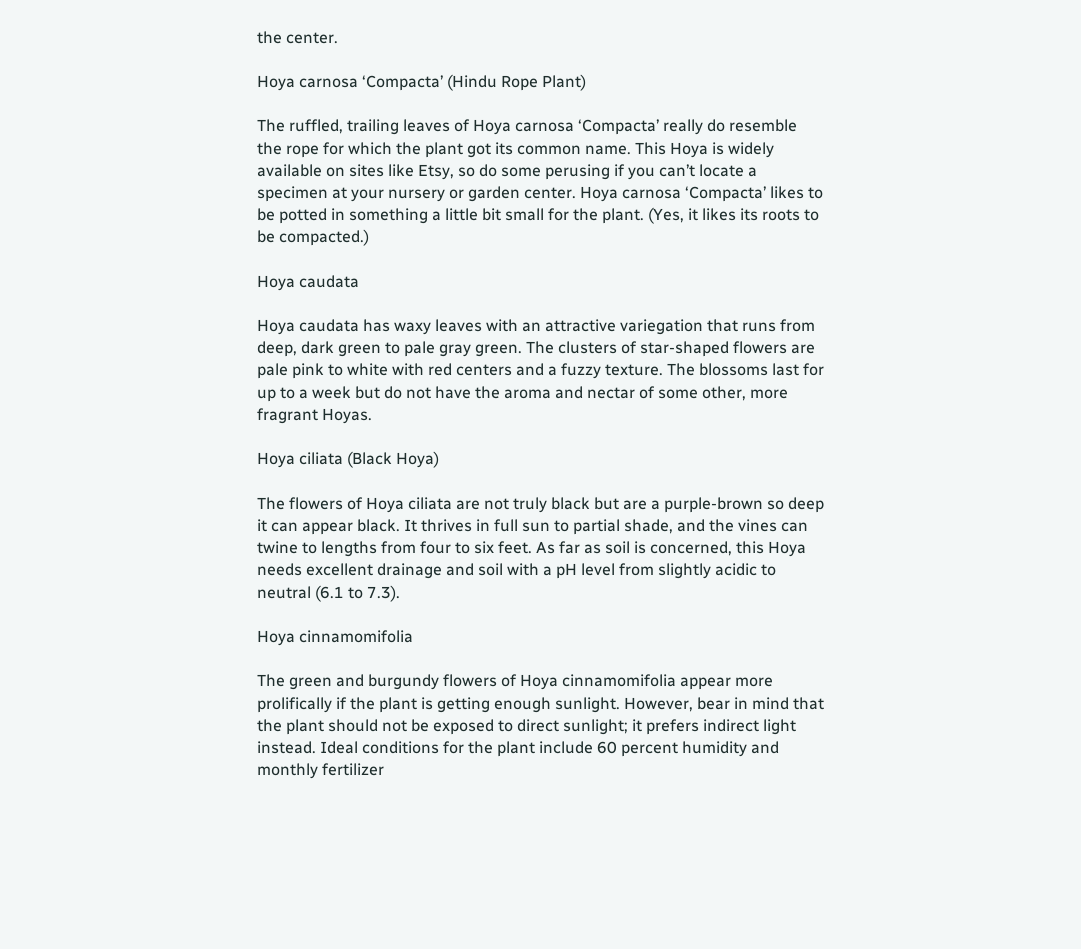the center.

Hoya carnosa ‘Compacta’ (Hindu Rope Plant)

The ruffled, trailing leaves of Hoya carnosa ‘Compacta’ really do resemble the rope for which the plant got its common name. This Hoya is widely available on sites like Etsy, so do some perusing if you can’t locate a specimen at your nursery or garden center. Hoya carnosa ‘Compacta’ likes to be potted in something a little bit small for the plant. (Yes, it likes its roots to be compacted.)

Hoya caudata

Hoya caudata has waxy leaves with an attractive variegation that runs from deep, dark green to pale gray green. The clusters of star-shaped flowers are pale pink to white with red centers and a fuzzy texture. The blossoms last for up to a week but do not have the aroma and nectar of some other, more fragrant Hoyas.

Hoya ciliata (Black Hoya)

The flowers of Hoya ciliata are not truly black but are a purple-brown so deep it can appear black. It thrives in full sun to partial shade, and the vines can twine to lengths from four to six feet. As far as soil is concerned, this Hoya needs excellent drainage and soil with a pH level from slightly acidic to neutral (6.1 to 7.3).

Hoya cinnamomifolia

The green and burgundy flowers of Hoya cinnamomifolia appear more prolifically if the plant is getting enough sunlight. However, bear in mind that the plant should not be exposed to direct sunlight; it prefers indirect light instead. Ideal conditions for the plant include 60 percent humidity and monthly fertilizer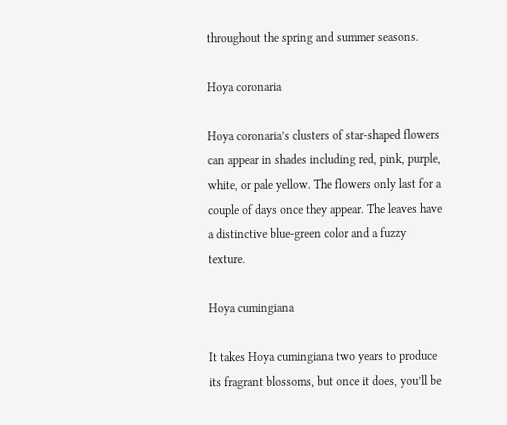throughout the spring and summer seasons.

Hoya coronaria

Hoya coronaria’s clusters of star-shaped flowers can appear in shades including red, pink, purple, white, or pale yellow. The flowers only last for a couple of days once they appear. The leaves have a distinctive blue-green color and a fuzzy texture.

Hoya cumingiana

It takes Hoya cumingiana two years to produce its fragrant blossoms, but once it does, you’ll be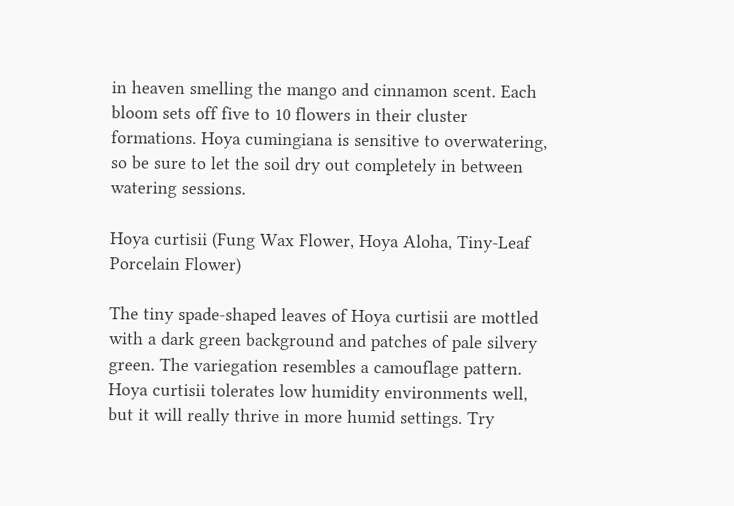in heaven smelling the mango and cinnamon scent. Each bloom sets off five to 10 flowers in their cluster formations. Hoya cumingiana is sensitive to overwatering, so be sure to let the soil dry out completely in between watering sessions.

Hoya curtisii (Fung Wax Flower, Hoya Aloha, Tiny-Leaf Porcelain Flower)

The tiny spade-shaped leaves of Hoya curtisii are mottled with a dark green background and patches of pale silvery green. The variegation resembles a camouflage pattern. Hoya curtisii tolerates low humidity environments well, but it will really thrive in more humid settings. Try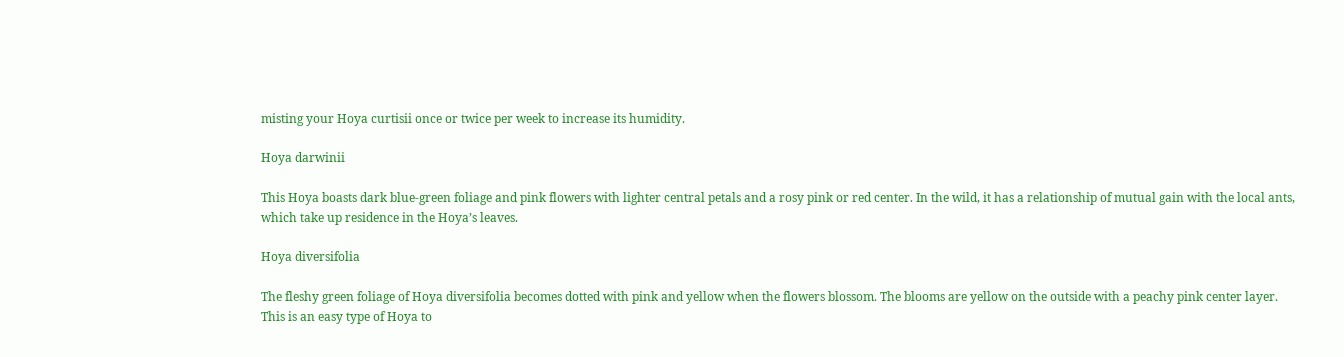misting your Hoya curtisii once or twice per week to increase its humidity.

Hoya darwinii

This Hoya boasts dark blue-green foliage and pink flowers with lighter central petals and a rosy pink or red center. In the wild, it has a relationship of mutual gain with the local ants, which take up residence in the Hoya’s leaves.

Hoya diversifolia

The fleshy green foliage of Hoya diversifolia becomes dotted with pink and yellow when the flowers blossom. The blooms are yellow on the outside with a peachy pink center layer. This is an easy type of Hoya to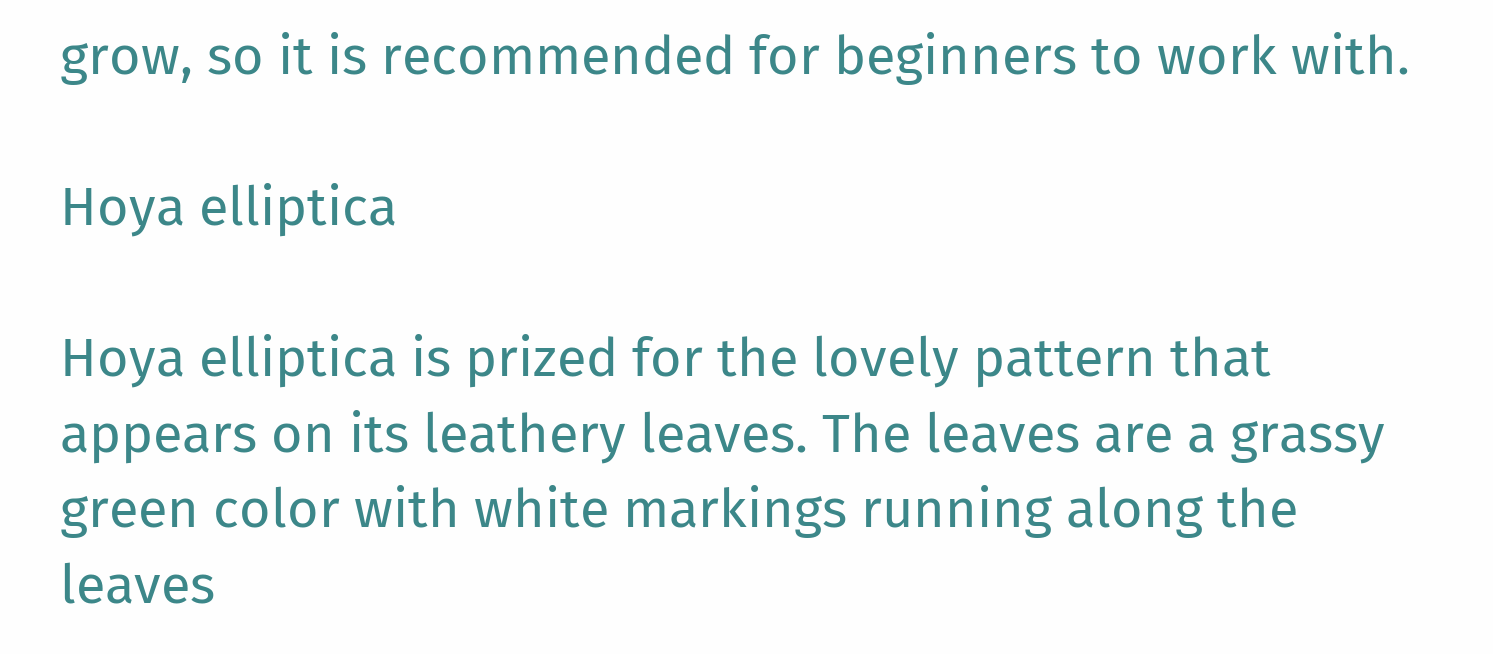grow, so it is recommended for beginners to work with.

Hoya elliptica

Hoya elliptica is prized for the lovely pattern that appears on its leathery leaves. The leaves are a grassy green color with white markings running along the leaves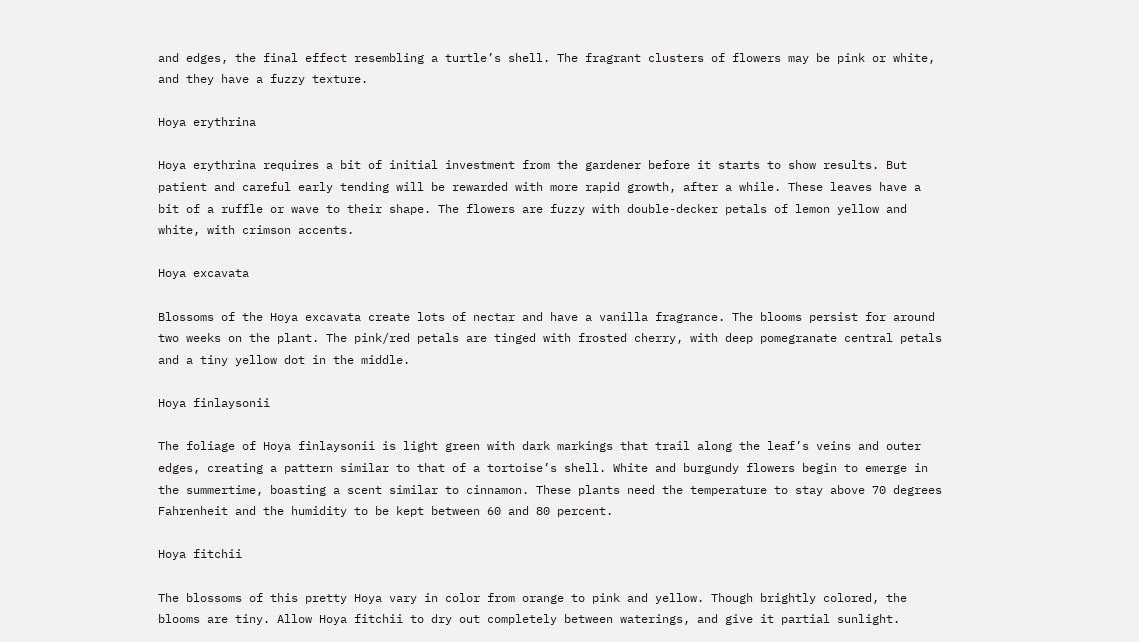and edges, the final effect resembling a turtle’s shell. The fragrant clusters of flowers may be pink or white, and they have a fuzzy texture.

Hoya erythrina

Hoya erythrina requires a bit of initial investment from the gardener before it starts to show results. But patient and careful early tending will be rewarded with more rapid growth, after a while. These leaves have a bit of a ruffle or wave to their shape. The flowers are fuzzy with double-decker petals of lemon yellow and white, with crimson accents.

Hoya excavata

Blossoms of the Hoya excavata create lots of nectar and have a vanilla fragrance. The blooms persist for around two weeks on the plant. The pink/red petals are tinged with frosted cherry, with deep pomegranate central petals and a tiny yellow dot in the middle.

Hoya finlaysonii

The foliage of Hoya finlaysonii is light green with dark markings that trail along the leaf’s veins and outer edges, creating a pattern similar to that of a tortoise’s shell. White and burgundy flowers begin to emerge in the summertime, boasting a scent similar to cinnamon. These plants need the temperature to stay above 70 degrees Fahrenheit and the humidity to be kept between 60 and 80 percent.

Hoya fitchii

The blossoms of this pretty Hoya vary in color from orange to pink and yellow. Though brightly colored, the blooms are tiny. Allow Hoya fitchii to dry out completely between waterings, and give it partial sunlight.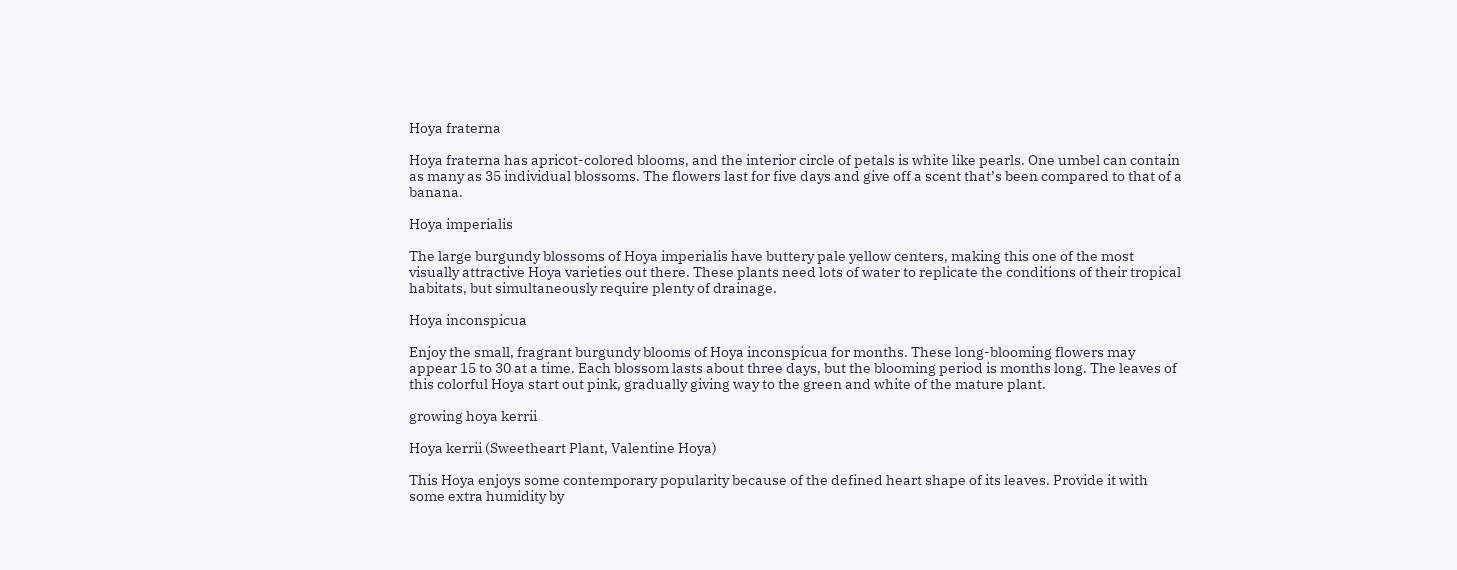Hoya fraterna

Hoya fraterna has apricot-colored blooms, and the interior circle of petals is white like pearls. One umbel can contain as many as 35 individual blossoms. The flowers last for five days and give off a scent that’s been compared to that of a banana.

Hoya imperialis

The large burgundy blossoms of Hoya imperialis have buttery pale yellow centers, making this one of the most visually attractive Hoya varieties out there. These plants need lots of water to replicate the conditions of their tropical habitats, but simultaneously require plenty of drainage.

Hoya inconspicua

Enjoy the small, fragrant burgundy blooms of Hoya inconspicua for months. These long-blooming flowers may appear 15 to 30 at a time. Each blossom lasts about three days, but the blooming period is months long. The leaves of this colorful Hoya start out pink, gradually giving way to the green and white of the mature plant.

growing hoya kerrii

Hoya kerrii (Sweetheart Plant, Valentine Hoya)

This Hoya enjoys some contemporary popularity because of the defined heart shape of its leaves. Provide it with some extra humidity by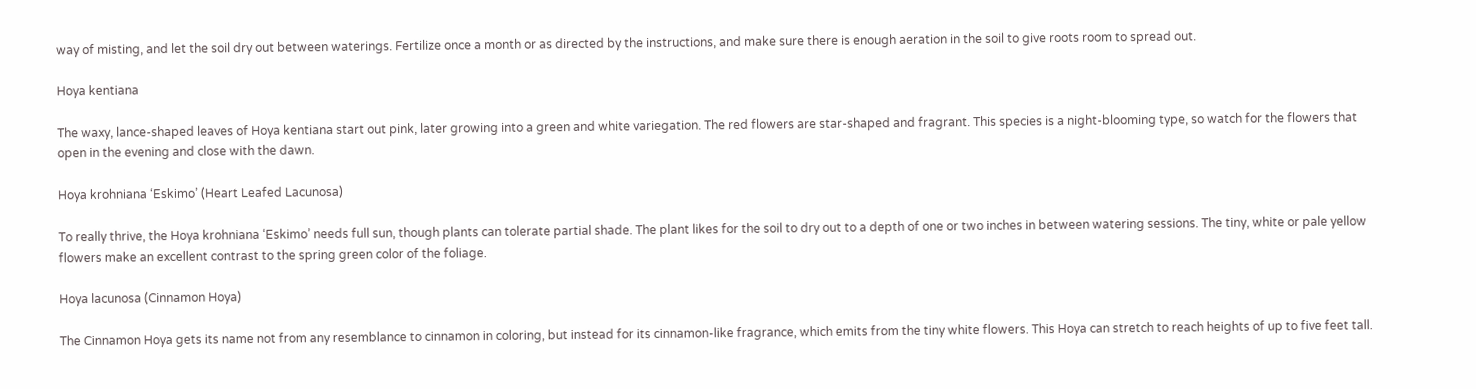way of misting, and let the soil dry out between waterings. Fertilize once a month or as directed by the instructions, and make sure there is enough aeration in the soil to give roots room to spread out.

Hoya kentiana

The waxy, lance-shaped leaves of Hoya kentiana start out pink, later growing into a green and white variegation. The red flowers are star-shaped and fragrant. This species is a night-blooming type, so watch for the flowers that open in the evening and close with the dawn.

Hoya krohniana ‘Eskimo’ (Heart Leafed Lacunosa)

To really thrive, the Hoya krohniana ‘Eskimo’ needs full sun, though plants can tolerate partial shade. The plant likes for the soil to dry out to a depth of one or two inches in between watering sessions. The tiny, white or pale yellow flowers make an excellent contrast to the spring green color of the foliage.

Hoya lacunosa (Cinnamon Hoya)

The Cinnamon Hoya gets its name not from any resemblance to cinnamon in coloring, but instead for its cinnamon-like fragrance, which emits from the tiny white flowers. This Hoya can stretch to reach heights of up to five feet tall.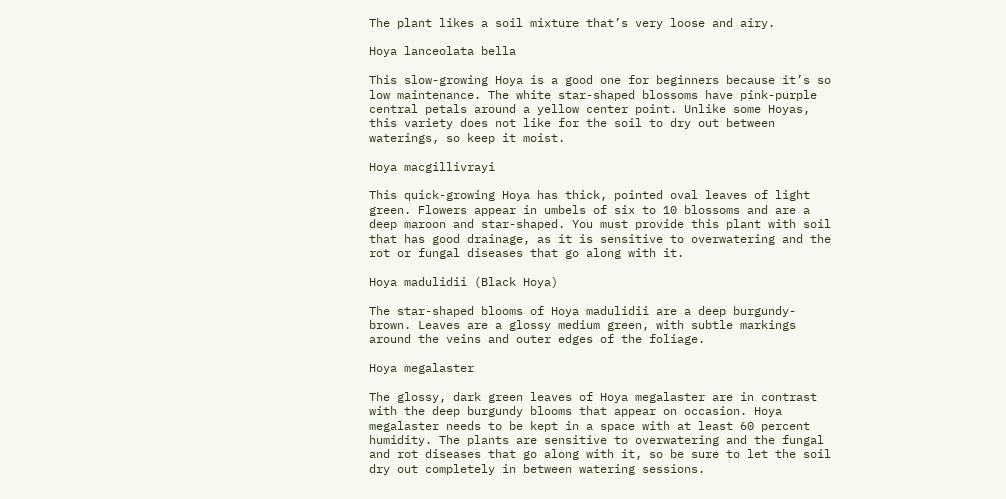The plant likes a soil mixture that’s very loose and airy.

Hoya lanceolata bella

This slow-growing Hoya is a good one for beginners because it’s so low maintenance. The white star-shaped blossoms have pink-purple central petals around a yellow center point. Unlike some Hoyas, this variety does not like for the soil to dry out between waterings, so keep it moist.

Hoya macgillivrayi

This quick-growing Hoya has thick, pointed oval leaves of light green. Flowers appear in umbels of six to 10 blossoms and are a deep maroon and star-shaped. You must provide this plant with soil that has good drainage, as it is sensitive to overwatering and the rot or fungal diseases that go along with it.

Hoya madulidii (Black Hoya)

The star-shaped blooms of Hoya madulidii are a deep burgundy-brown. Leaves are a glossy medium green, with subtle markings around the veins and outer edges of the foliage.

Hoya megalaster

The glossy, dark green leaves of Hoya megalaster are in contrast with the deep burgundy blooms that appear on occasion. Hoya megalaster needs to be kept in a space with at least 60 percent humidity. The plants are sensitive to overwatering and the fungal and rot diseases that go along with it, so be sure to let the soil dry out completely in between watering sessions.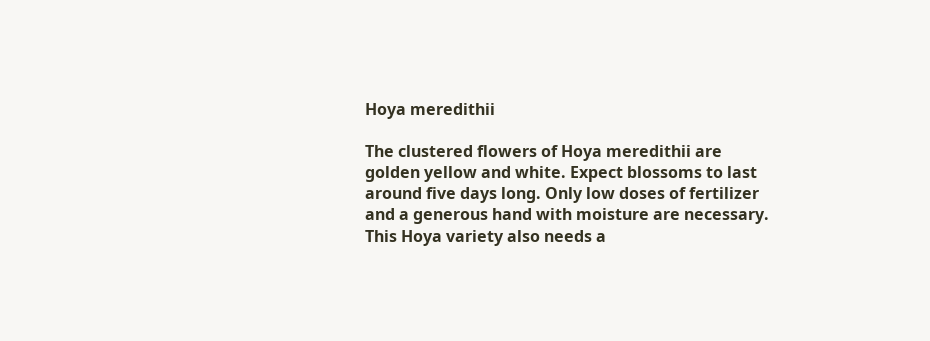Hoya meredithii

The clustered flowers of Hoya meredithii are golden yellow and white. Expect blossoms to last around five days long. Only low doses of fertilizer and a generous hand with moisture are necessary. This Hoya variety also needs a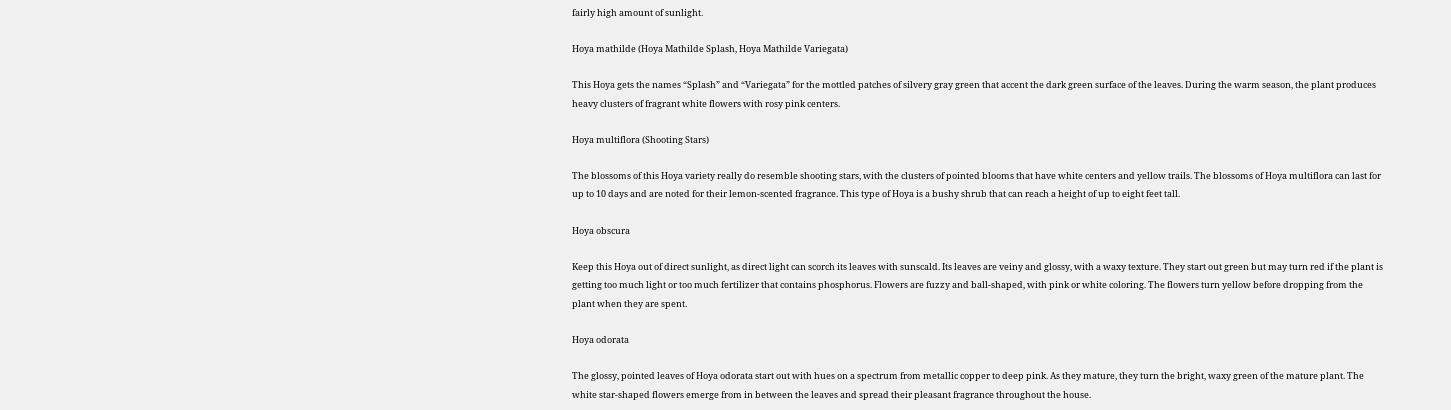fairly high amount of sunlight.

Hoya mathilde (Hoya Mathilde Splash, Hoya Mathilde Variegata)

This Hoya gets the names “Splash” and “Variegata” for the mottled patches of silvery gray green that accent the dark green surface of the leaves. During the warm season, the plant produces heavy clusters of fragrant white flowers with rosy pink centers.

Hoya multiflora (Shooting Stars)

The blossoms of this Hoya variety really do resemble shooting stars, with the clusters of pointed blooms that have white centers and yellow trails. The blossoms of Hoya multiflora can last for up to 10 days and are noted for their lemon-scented fragrance. This type of Hoya is a bushy shrub that can reach a height of up to eight feet tall.

Hoya obscura

Keep this Hoya out of direct sunlight, as direct light can scorch its leaves with sunscald. Its leaves are veiny and glossy, with a waxy texture. They start out green but may turn red if the plant is getting too much light or too much fertilizer that contains phosphorus. Flowers are fuzzy and ball-shaped, with pink or white coloring. The flowers turn yellow before dropping from the plant when they are spent.

Hoya odorata

The glossy, pointed leaves of Hoya odorata start out with hues on a spectrum from metallic copper to deep pink. As they mature, they turn the bright, waxy green of the mature plant. The white star-shaped flowers emerge from in between the leaves and spread their pleasant fragrance throughout the house.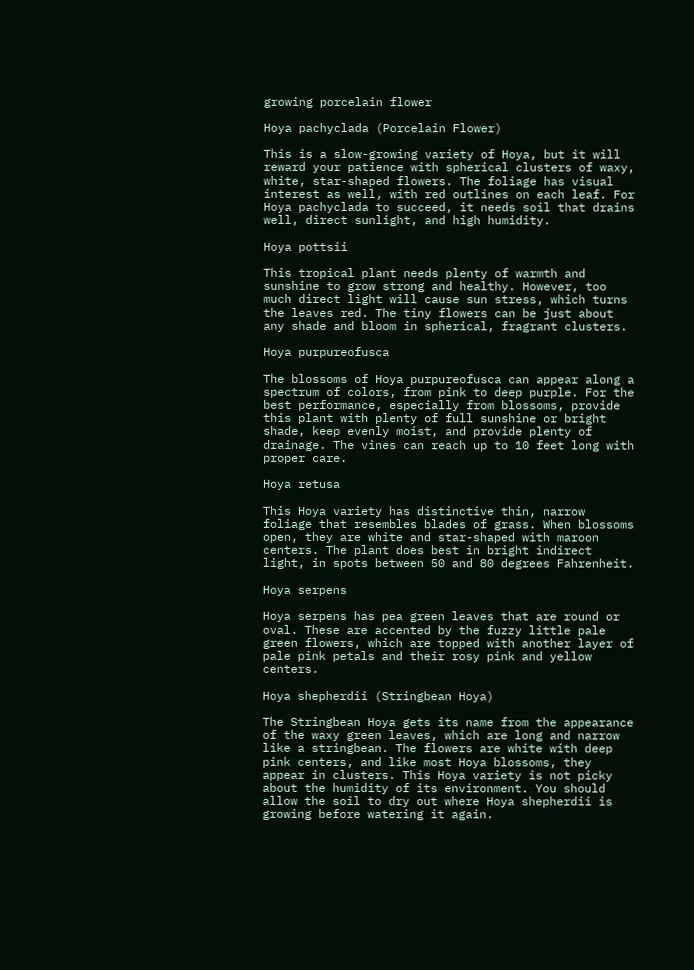growing porcelain flower

Hoya pachyclada (Porcelain Flower)

This is a slow-growing variety of Hoya, but it will reward your patience with spherical clusters of waxy, white, star-shaped flowers. The foliage has visual interest as well, with red outlines on each leaf. For Hoya pachyclada to succeed, it needs soil that drains well, direct sunlight, and high humidity.

Hoya pottsii

This tropical plant needs plenty of warmth and sunshine to grow strong and healthy. However, too much direct light will cause sun stress, which turns the leaves red. The tiny flowers can be just about any shade and bloom in spherical, fragrant clusters.

Hoya purpureofusca

The blossoms of Hoya purpureofusca can appear along a spectrum of colors, from pink to deep purple. For the best performance, especially from blossoms, provide this plant with plenty of full sunshine or bright shade, keep evenly moist, and provide plenty of drainage. The vines can reach up to 10 feet long with proper care.

Hoya retusa

This Hoya variety has distinctive thin, narrow foliage that resembles blades of grass. When blossoms open, they are white and star-shaped with maroon centers. The plant does best in bright indirect light, in spots between 50 and 80 degrees Fahrenheit.

Hoya serpens

Hoya serpens has pea green leaves that are round or oval. These are accented by the fuzzy little pale green flowers, which are topped with another layer of pale pink petals and their rosy pink and yellow centers.

Hoya shepherdii (Stringbean Hoya)

The Stringbean Hoya gets its name from the appearance of the waxy green leaves, which are long and narrow like a stringbean. The flowers are white with deep pink centers, and like most Hoya blossoms, they appear in clusters. This Hoya variety is not picky about the humidity of its environment. You should allow the soil to dry out where Hoya shepherdii is growing before watering it again.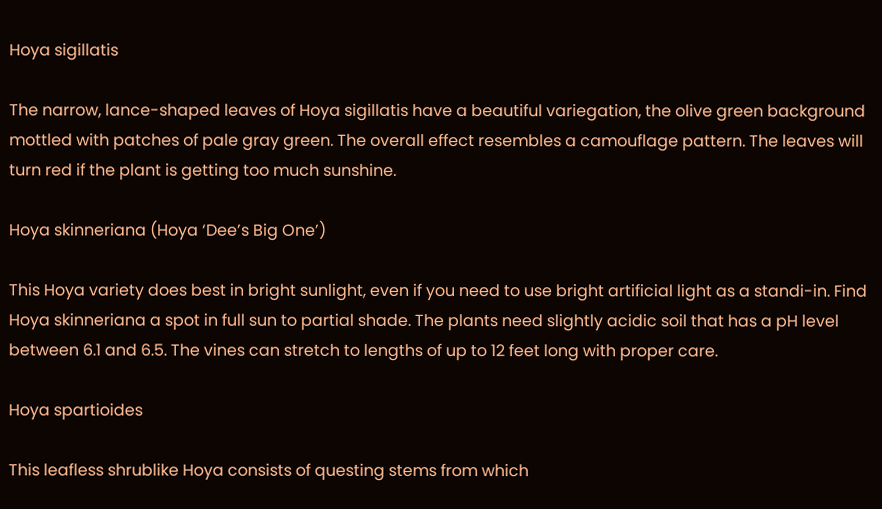Hoya sigillatis

The narrow, lance-shaped leaves of Hoya sigillatis have a beautiful variegation, the olive green background mottled with patches of pale gray green. The overall effect resembles a camouflage pattern. The leaves will turn red if the plant is getting too much sunshine.

Hoya skinneriana (Hoya ‘Dee’s Big One’)

This Hoya variety does best in bright sunlight, even if you need to use bright artificial light as a standi-in. Find Hoya skinneriana a spot in full sun to partial shade. The plants need slightly acidic soil that has a pH level between 6.1 and 6.5. The vines can stretch to lengths of up to 12 feet long with proper care.

Hoya spartioides

This leafless shrublike Hoya consists of questing stems from which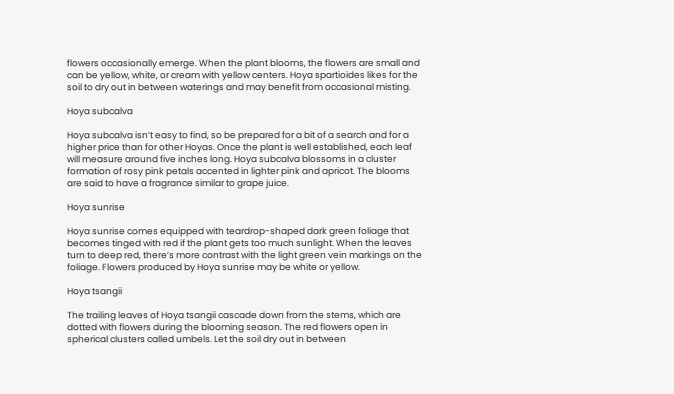flowers occasionally emerge. When the plant blooms, the flowers are small and can be yellow, white, or cream with yellow centers. Hoya spartioides likes for the soil to dry out in between waterings and may benefit from occasional misting.

Hoya subcalva

Hoya subcalva isn’t easy to find, so be prepared for a bit of a search and for a higher price than for other Hoyas. Once the plant is well established, each leaf will measure around five inches long. Hoya subcalva blossoms in a cluster formation of rosy pink petals accented in lighter pink and apricot. The blooms are said to have a fragrance similar to grape juice.

Hoya sunrise

Hoya sunrise comes equipped with teardrop-shaped dark green foliage that becomes tinged with red if the plant gets too much sunlight. When the leaves turn to deep red, there’s more contrast with the light green vein markings on the foliage. Flowers produced by Hoya sunrise may be white or yellow.

Hoya tsangii

The trailing leaves of Hoya tsangii cascade down from the stems, which are dotted with flowers during the blooming season. The red flowers open in spherical clusters called umbels. Let the soil dry out in between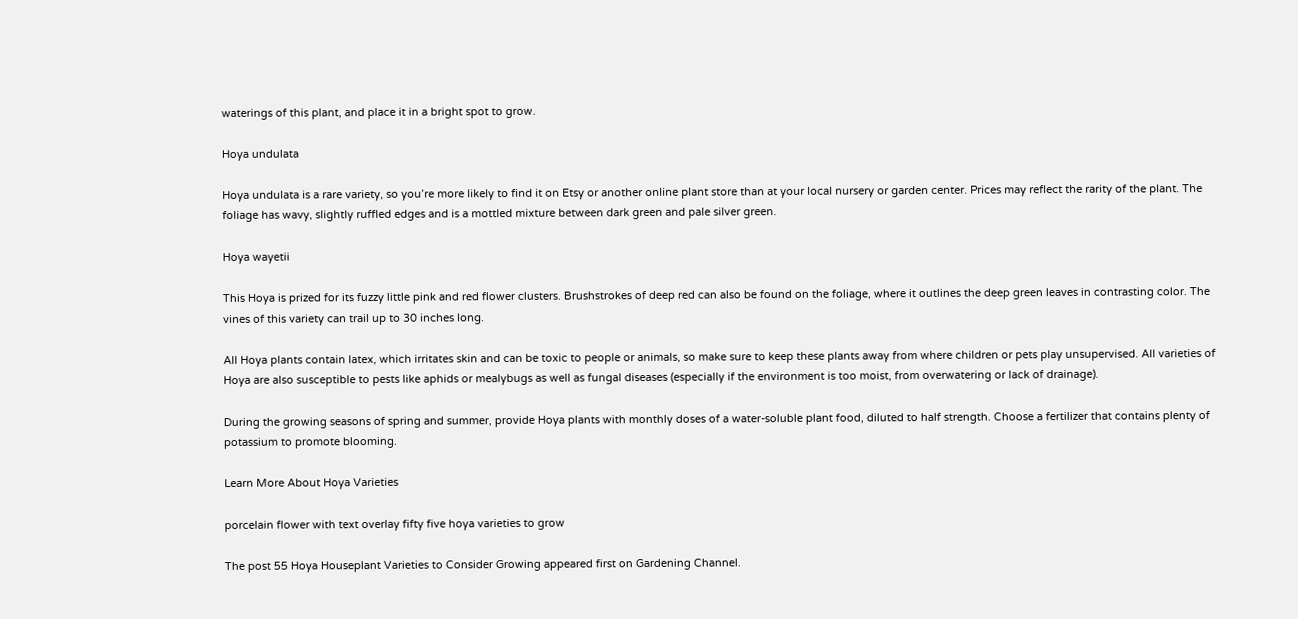waterings of this plant, and place it in a bright spot to grow.

Hoya undulata

Hoya undulata is a rare variety, so you’re more likely to find it on Etsy or another online plant store than at your local nursery or garden center. Prices may reflect the rarity of the plant. The foliage has wavy, slightly ruffled edges and is a mottled mixture between dark green and pale silver green.

Hoya wayetii

This Hoya is prized for its fuzzy little pink and red flower clusters. Brushstrokes of deep red can also be found on the foliage, where it outlines the deep green leaves in contrasting color. The vines of this variety can trail up to 30 inches long.

All Hoya plants contain latex, which irritates skin and can be toxic to people or animals, so make sure to keep these plants away from where children or pets play unsupervised. All varieties of Hoya are also susceptible to pests like aphids or mealybugs as well as fungal diseases (especially if the environment is too moist, from overwatering or lack of drainage).

During the growing seasons of spring and summer, provide Hoya plants with monthly doses of a water-soluble plant food, diluted to half strength. Choose a fertilizer that contains plenty of potassium to promote blooming.

Learn More About Hoya Varieties

porcelain flower with text overlay fifty five hoya varieties to grow

The post 55 Hoya Houseplant Varieties to Consider Growing appeared first on Gardening Channel.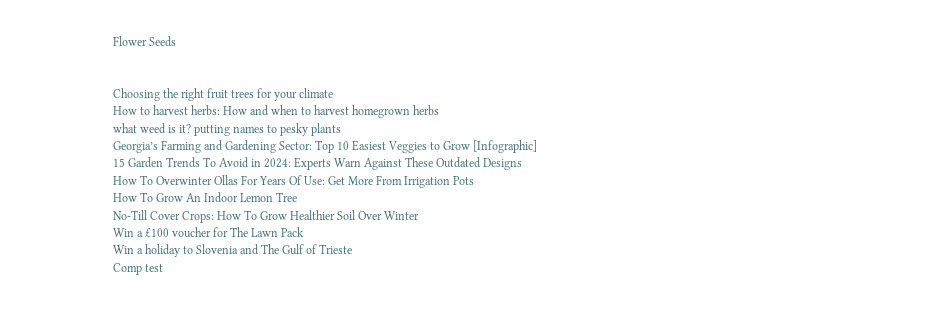Flower Seeds


Choosing the right fruit trees for your climate
How to harvest herbs: How and when to harvest homegrown herbs
what weed is it? putting names to pesky plants
Georgia’s Farming and Gardening Sector: Top 10 Easiest Veggies to Grow [Infographic]
15 Garden Trends To Avoid in 2024: Experts Warn Against These Outdated Designs
How To Overwinter Ollas For Years Of Use: Get More From Irrigation Pots
How To Grow An Indoor Lemon Tree
No-Till Cover Crops: How To Grow Healthier Soil Over Winter
Win a £100 voucher for The Lawn Pack
Win a holiday to Slovenia and The Gulf of Trieste
Comp test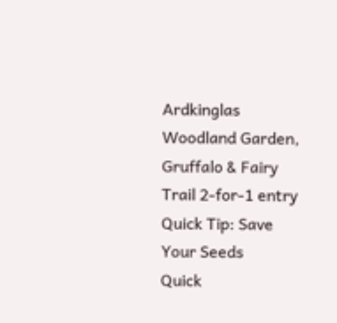Ardkinglas Woodland Garden, Gruffalo & Fairy Trail 2-for-1 entry
Quick Tip: Save Your Seeds
Quick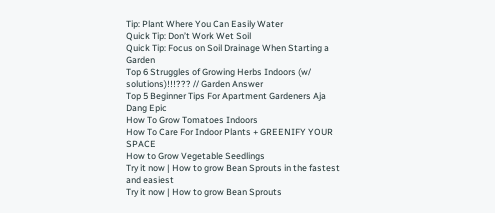Tip: Plant Where You Can Easily Water
Quick Tip: Don’t Work Wet Soil
Quick Tip: Focus on Soil Drainage When Starting a Garden
Top 6 Struggles of Growing Herbs Indoors (w/ solutions)!!!??? // Garden Answer
Top 5 Beginner Tips For Apartment Gardeners Aja Dang Epic
How To Grow Tomatoes Indoors
How To Care For Indoor Plants + GREENIFY YOUR SPACE
How to Grow Vegetable Seedlings
Try it now | How to grow Bean Sprouts in the fastest and easiest
Try it now | How to grow Bean Sprouts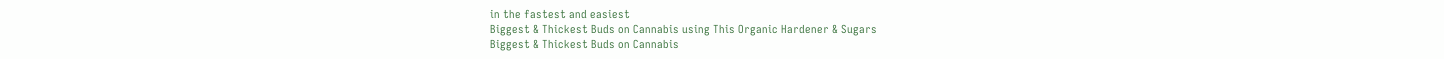in the fastest and easiest
Biggest & Thickest Buds on Cannabis using This Organic Hardener & Sugars
Biggest & Thickest Buds on Cannabis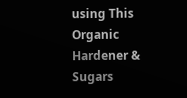using This Organic Hardener & Sugars